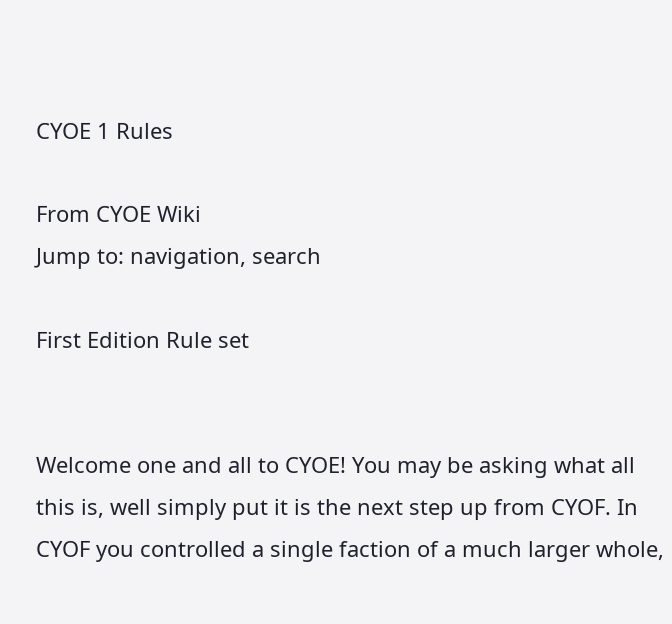CYOE 1 Rules

From CYOE Wiki
Jump to: navigation, search

First Edition Rule set


Welcome one and all to CYOE! You may be asking what all this is, well simply put it is the next step up from CYOF. In CYOF you controlled a single faction of a much larger whole,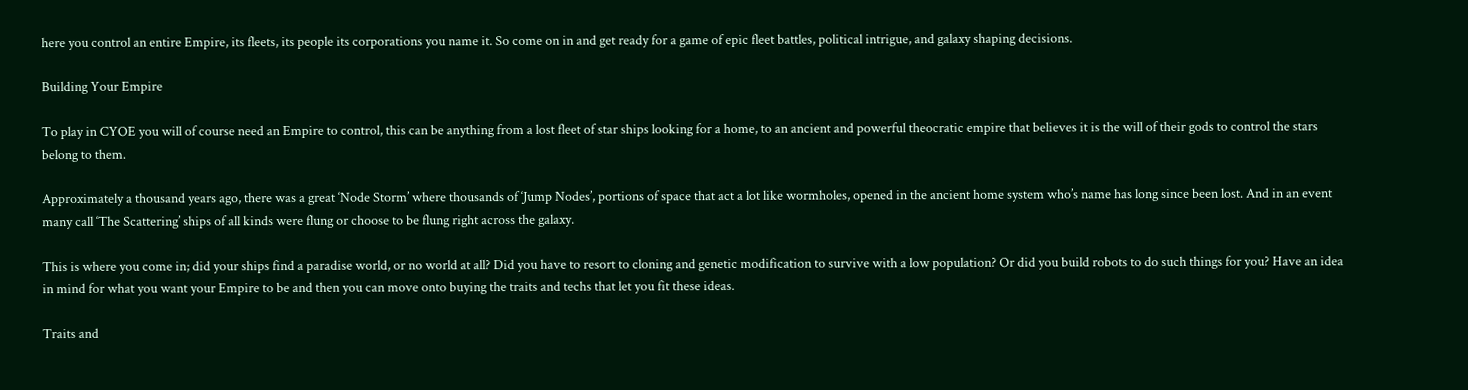here you control an entire Empire, its fleets, its people its corporations you name it. So come on in and get ready for a game of epic fleet battles, political intrigue, and galaxy shaping decisions.

Building Your Empire

To play in CYOE you will of course need an Empire to control, this can be anything from a lost fleet of star ships looking for a home, to an ancient and powerful theocratic empire that believes it is the will of their gods to control the stars belong to them.

Approximately a thousand years ago, there was a great ‘Node Storm’ where thousands of ‘Jump Nodes’, portions of space that act a lot like wormholes, opened in the ancient home system who’s name has long since been lost. And in an event many call ‘The Scattering’ ships of all kinds were flung or choose to be flung right across the galaxy.

This is where you come in; did your ships find a paradise world, or no world at all? Did you have to resort to cloning and genetic modification to survive with a low population? Or did you build robots to do such things for you? Have an idea in mind for what you want your Empire to be and then you can move onto buying the traits and techs that let you fit these ideas.

Traits and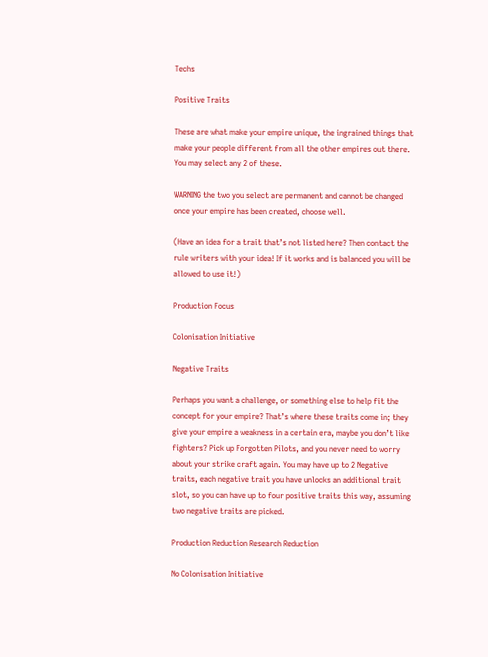Techs

Positive Traits

These are what make your empire unique, the ingrained things that make your people different from all the other empires out there. You may select any 2 of these.

WARNING the two you select are permanent and cannot be changed once your empire has been created, choose well.

(Have an idea for a trait that’s not listed here? Then contact the rule writers with your idea! If it works and is balanced you will be allowed to use it!)

Production Focus

Colonisation Initiative

Negative Traits

Perhaps you want a challenge, or something else to help fit the concept for your empire? That’s where these traits come in; they give your empire a weakness in a certain era, maybe you don’t like fighters? Pick up Forgotten Pilots, and you never need to worry about your strike craft again. You may have up to 2 Negative traits, each negative trait you have unlocks an additional trait slot, so you can have up to four positive traits this way, assuming two negative traits are picked.

Production Reduction Research Reduction

No Colonisation Initiative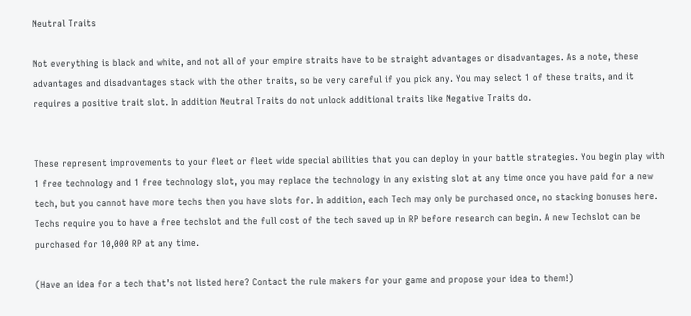Neutral Traits

Not everything is black and white, and not all of your empire straits have to be straight advantages or disadvantages. As a note, these advantages and disadvantages stack with the other traits, so be very careful if you pick any. You may select 1 of these traits, and it requires a positive trait slot. In addition Neutral Traits do not unlock additional traits like Negative Traits do.


These represent improvements to your fleet or fleet wide special abilities that you can deploy in your battle strategies. You begin play with 1 free technology and 1 free technology slot, you may replace the technology in any existing slot at any time once you have paid for a new tech, but you cannot have more techs then you have slots for. In addition, each Tech may only be purchased once, no stacking bonuses here. Techs require you to have a free techslot and the full cost of the tech saved up in RP before research can begin. A new Techslot can be purchased for 10,000 RP at any time.

(Have an idea for a tech that’s not listed here? Contact the rule makers for your game and propose your idea to them!)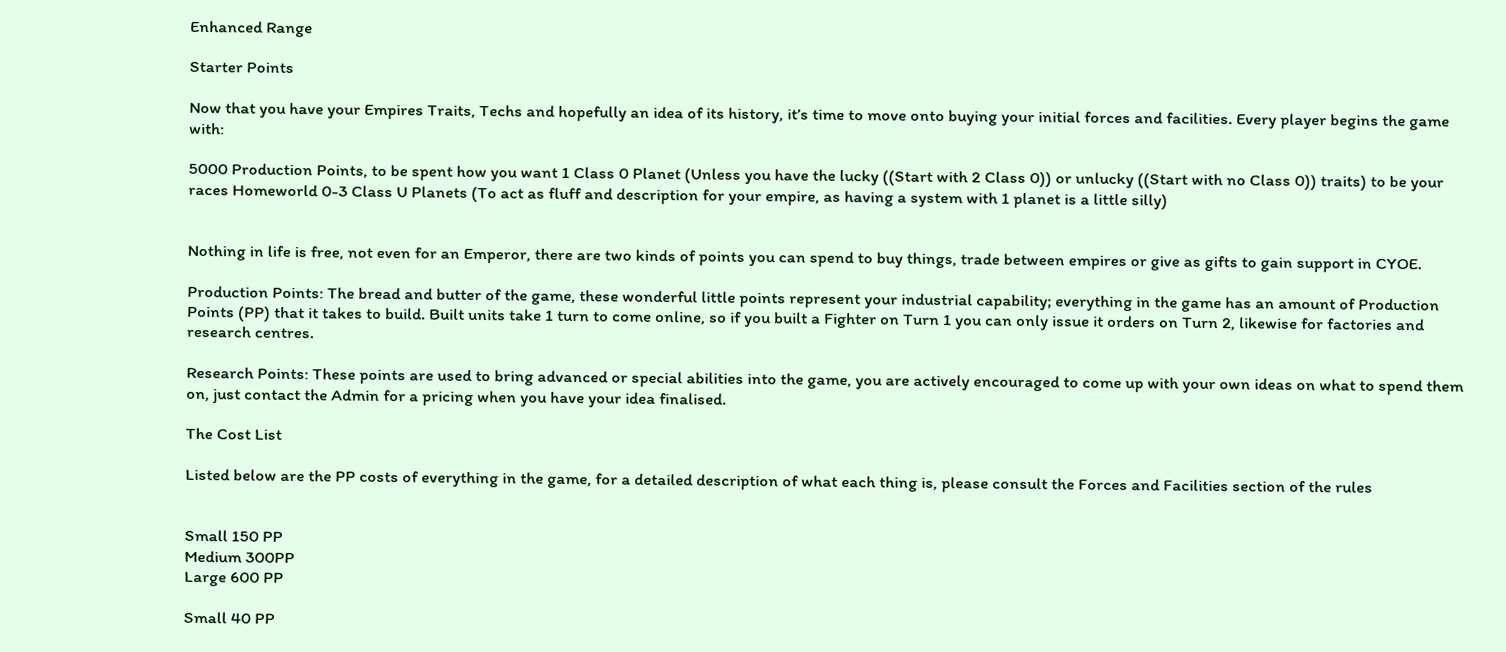Enhanced Range

Starter Points

Now that you have your Empires Traits, Techs and hopefully an idea of its history, it’s time to move onto buying your initial forces and facilities. Every player begins the game with:

5000 Production Points, to be spent how you want 1 Class 0 Planet (Unless you have the lucky ((Start with 2 Class 0)) or unlucky ((Start with no Class 0)) traits) to be your races Homeworld 0-3 Class U Planets (To act as fluff and description for your empire, as having a system with 1 planet is a little silly)


Nothing in life is free, not even for an Emperor, there are two kinds of points you can spend to buy things, trade between empires or give as gifts to gain support in CYOE.

Production Points: The bread and butter of the game, these wonderful little points represent your industrial capability; everything in the game has an amount of Production Points (PP) that it takes to build. Built units take 1 turn to come online, so if you built a Fighter on Turn 1 you can only issue it orders on Turn 2, likewise for factories and research centres.

Research Points: These points are used to bring advanced or special abilities into the game, you are actively encouraged to come up with your own ideas on what to spend them on, just contact the Admin for a pricing when you have your idea finalised.

The Cost List

Listed below are the PP costs of everything in the game, for a detailed description of what each thing is, please consult the Forces and Facilities section of the rules


Small 150 PP
Medium 300PP
Large 600 PP

Small 40 PP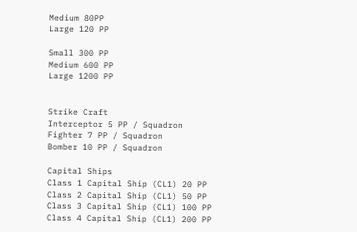Medium 80PP
Large 120 PP

Small 300 PP
Medium 600 PP
Large 1200 PP


Strike Craft
Interceptor 5 PP / Squadron
Fighter 7 PP / Squadron
Bomber 10 PP / Squadron

Capital Ships
Class 1 Capital Ship (CL1) 20 PP
Class 2 Capital Ship (CL1) 50 PP
Class 3 Capital Ship (CL1) 100 PP
Class 4 Capital Ship (CL1) 200 PP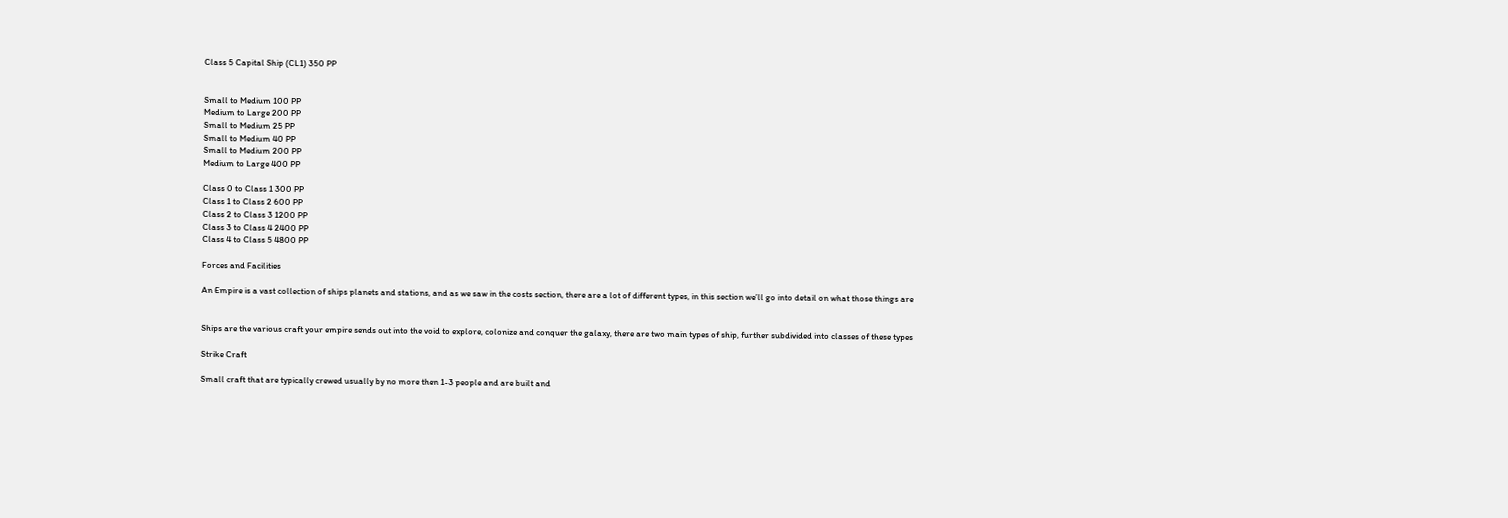Class 5 Capital Ship (CL1) 350 PP


Small to Medium 100 PP
Medium to Large 200 PP
Small to Medium 25 PP
Small to Medium 40 PP
Small to Medium 200 PP
Medium to Large 400 PP

Class 0 to Class 1 300 PP
Class 1 to Class 2 600 PP
Class 2 to Class 3 1200 PP
Class 3 to Class 4 2400 PP
Class 4 to Class 5 4800 PP

Forces and Facilities

An Empire is a vast collection of ships planets and stations, and as we saw in the costs section, there are a lot of different types, in this section we’ll go into detail on what those things are


Ships are the various craft your empire sends out into the void to explore, colonize and conquer the galaxy, there are two main types of ship, further subdivided into classes of these types

Strike Craft

Small craft that are typically crewed usually by no more then 1-3 people and are built and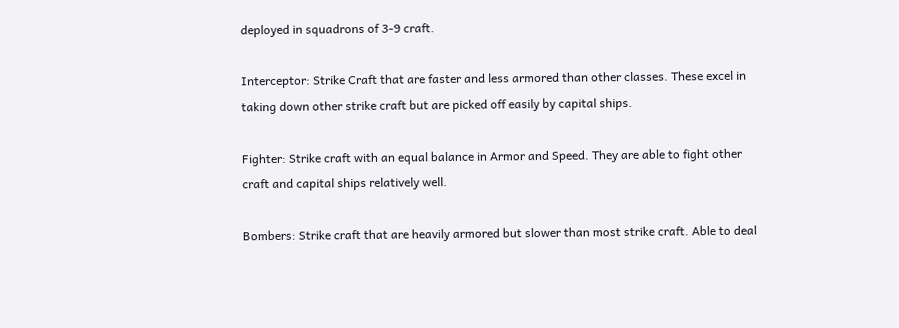deployed in squadrons of 3-9 craft.

Interceptor: Strike Craft that are faster and less armored than other classes. These excel in taking down other strike craft but are picked off easily by capital ships.

Fighter: Strike craft with an equal balance in Armor and Speed. They are able to fight other craft and capital ships relatively well.

Bombers: Strike craft that are heavily armored but slower than most strike craft. Able to deal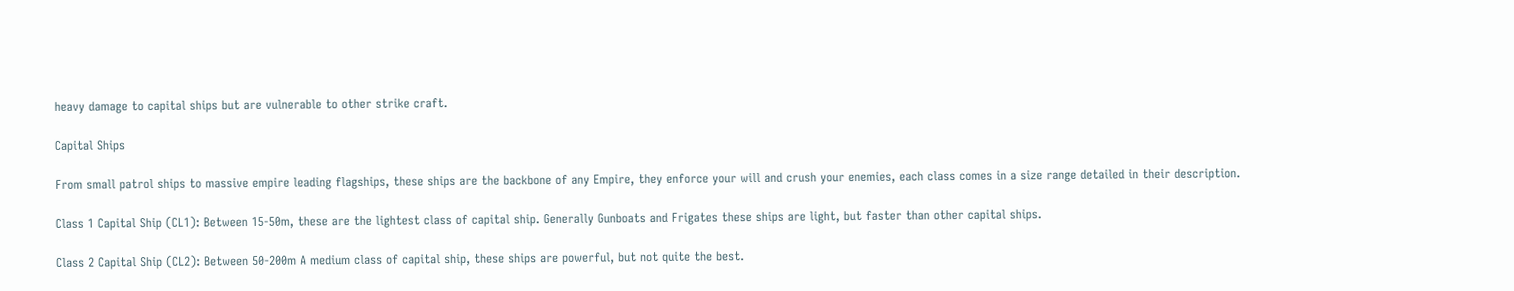heavy damage to capital ships but are vulnerable to other strike craft.

Capital Ships

From small patrol ships to massive empire leading flagships, these ships are the backbone of any Empire, they enforce your will and crush your enemies, each class comes in a size range detailed in their description.

Class 1 Capital Ship (CL1): Between 15-50m, these are the lightest class of capital ship. Generally Gunboats and Frigates these ships are light, but faster than other capital ships.

Class 2 Capital Ship (CL2): Between 50-200m A medium class of capital ship, these ships are powerful, but not quite the best.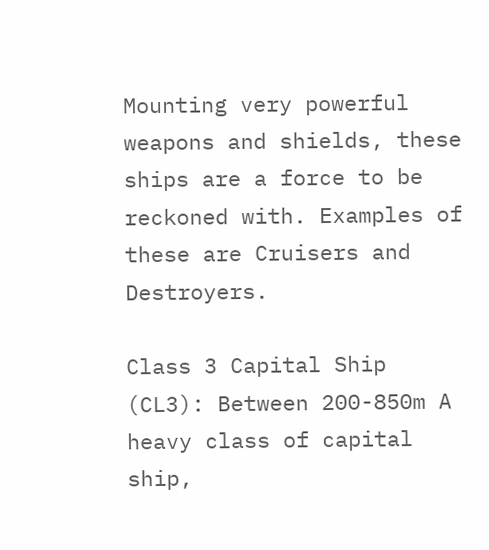Mounting very powerful weapons and shields, these ships are a force to be reckoned with. Examples of these are Cruisers and Destroyers.

Class 3 Capital Ship (CL3): Between 200-850m A heavy class of capital ship,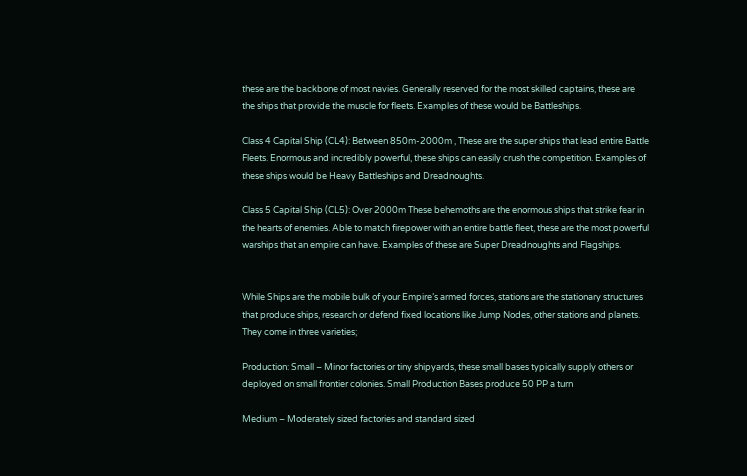these are the backbone of most navies. Generally reserved for the most skilled captains, these are the ships that provide the muscle for fleets. Examples of these would be Battleships.

Class 4 Capital Ship (CL4): Between 850m-2000m , These are the super ships that lead entire Battle Fleets. Enormous and incredibly powerful, these ships can easily crush the competition. Examples of these ships would be Heavy Battleships and Dreadnoughts.

Class 5 Capital Ship (CL5): Over 2000m These behemoths are the enormous ships that strike fear in the hearts of enemies. Able to match firepower with an entire battle fleet, these are the most powerful warships that an empire can have. Examples of these are Super Dreadnoughts and Flagships.


While Ships are the mobile bulk of your Empire’s armed forces, stations are the stationary structures that produce ships, research or defend fixed locations like Jump Nodes, other stations and planets. They come in three varieties;

Production: Small – Minor factories or tiny shipyards, these small bases typically supply others or deployed on small frontier colonies. Small Production Bases produce 50 PP a turn

Medium – Moderately sized factories and standard sized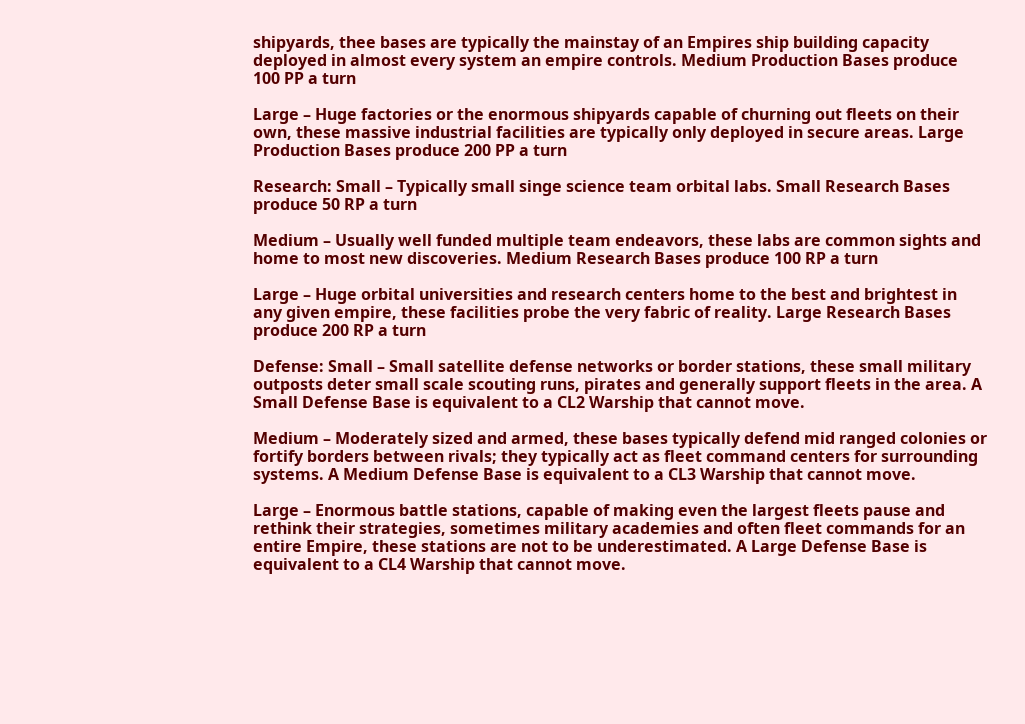shipyards, thee bases are typically the mainstay of an Empires ship building capacity deployed in almost every system an empire controls. Medium Production Bases produce 100 PP a turn

Large – Huge factories or the enormous shipyards capable of churning out fleets on their own, these massive industrial facilities are typically only deployed in secure areas. Large Production Bases produce 200 PP a turn

Research: Small – Typically small singe science team orbital labs. Small Research Bases produce 50 RP a turn

Medium – Usually well funded multiple team endeavors, these labs are common sights and home to most new discoveries. Medium Research Bases produce 100 RP a turn

Large – Huge orbital universities and research centers home to the best and brightest in any given empire, these facilities probe the very fabric of reality. Large Research Bases produce 200 RP a turn

Defense: Small – Small satellite defense networks or border stations, these small military outposts deter small scale scouting runs, pirates and generally support fleets in the area. A Small Defense Base is equivalent to a CL2 Warship that cannot move.

Medium – Moderately sized and armed, these bases typically defend mid ranged colonies or fortify borders between rivals; they typically act as fleet command centers for surrounding systems. A Medium Defense Base is equivalent to a CL3 Warship that cannot move.

Large – Enormous battle stations, capable of making even the largest fleets pause and rethink their strategies, sometimes military academies and often fleet commands for an entire Empire, these stations are not to be underestimated. A Large Defense Base is equivalent to a CL4 Warship that cannot move.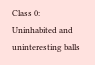Class 0: Uninhabited and uninteresting balls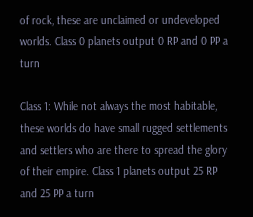of rock, these are unclaimed or undeveloped worlds. Class 0 planets output 0 RP and 0 PP a turn

Class 1: While not always the most habitable, these worlds do have small rugged settlements and settlers who are there to spread the glory of their empire. Class 1 planets output 25 RP and 25 PP a turn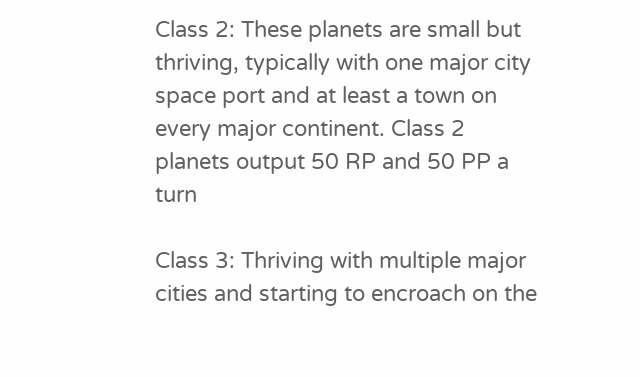Class 2: These planets are small but thriving, typically with one major city space port and at least a town on every major continent. Class 2 planets output 50 RP and 50 PP a turn

Class 3: Thriving with multiple major cities and starting to encroach on the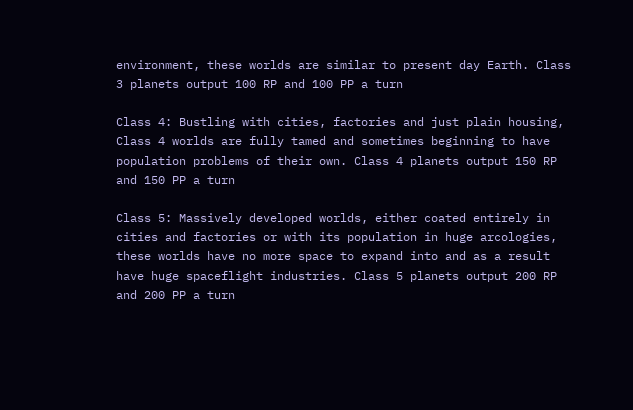environment, these worlds are similar to present day Earth. Class 3 planets output 100 RP and 100 PP a turn

Class 4: Bustling with cities, factories and just plain housing, Class 4 worlds are fully tamed and sometimes beginning to have population problems of their own. Class 4 planets output 150 RP and 150 PP a turn

Class 5: Massively developed worlds, either coated entirely in cities and factories or with its population in huge arcologies, these worlds have no more space to expand into and as a result have huge spaceflight industries. Class 5 planets output 200 RP and 200 PP a turn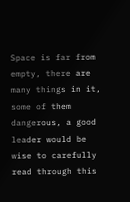Space is far from empty, there are many things in it, some of them dangerous, a good leader would be wise to carefully read through this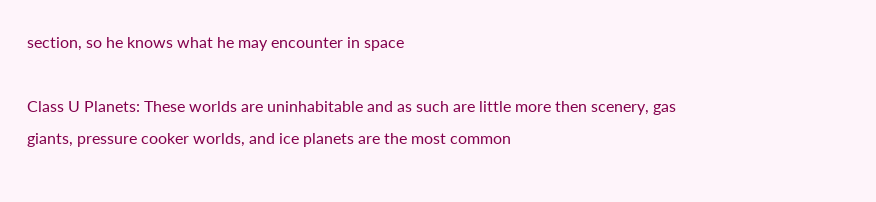section, so he knows what he may encounter in space

Class U Planets: These worlds are uninhabitable and as such are little more then scenery, gas giants, pressure cooker worlds, and ice planets are the most common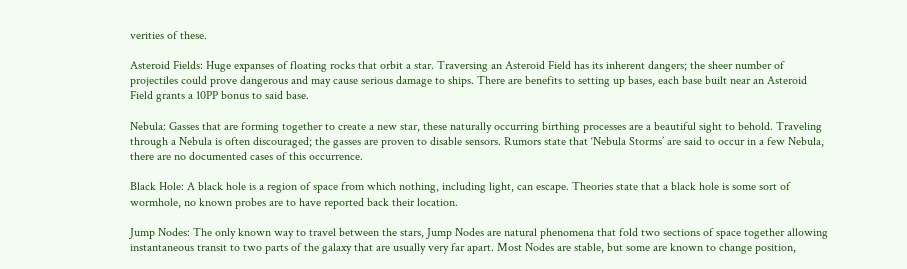verities of these.

Asteroid Fields: Huge expanses of floating rocks that orbit a star. Traversing an Asteroid Field has its inherent dangers; the sheer number of projectiles could prove dangerous and may cause serious damage to ships. There are benefits to setting up bases, each base built near an Asteroid Field grants a 10PP bonus to said base.

Nebula: Gasses that are forming together to create a new star, these naturally occurring birthing processes are a beautiful sight to behold. Traveling through a Nebula is often discouraged; the gasses are proven to disable sensors. Rumors state that ‘Nebula Storms’ are said to occur in a few Nebula, there are no documented cases of this occurrence.

Black Hole: A black hole is a region of space from which nothing, including light, can escape. Theories state that a black hole is some sort of wormhole, no known probes are to have reported back their location.

Jump Nodes: The only known way to travel between the stars, Jump Nodes are natural phenomena that fold two sections of space together allowing instantaneous transit to two parts of the galaxy that are usually very far apart. Most Nodes are stable, but some are known to change position,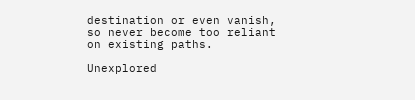destination or even vanish, so never become too reliant on existing paths.

Unexplored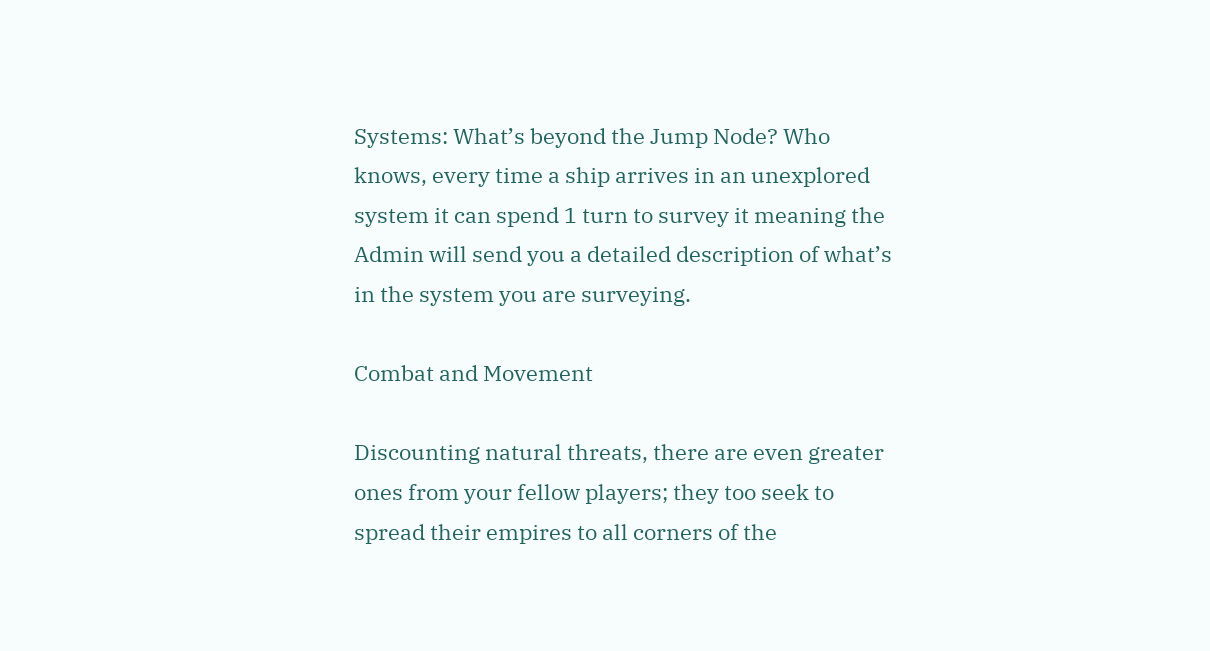Systems: What’s beyond the Jump Node? Who knows, every time a ship arrives in an unexplored system it can spend 1 turn to survey it meaning the Admin will send you a detailed description of what’s in the system you are surveying.

Combat and Movement

Discounting natural threats, there are even greater ones from your fellow players; they too seek to spread their empires to all corners of the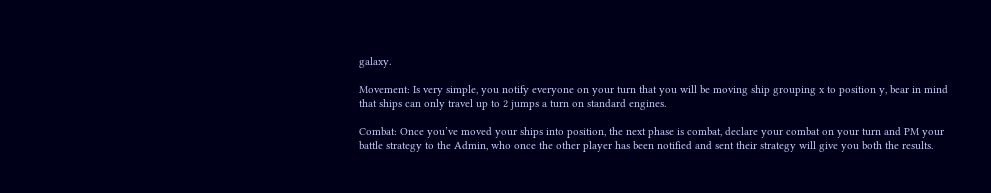galaxy.

Movement: Is very simple, you notify everyone on your turn that you will be moving ship grouping x to position y, bear in mind that ships can only travel up to 2 jumps a turn on standard engines.

Combat: Once you’ve moved your ships into position, the next phase is combat, declare your combat on your turn and PM your battle strategy to the Admin, who once the other player has been notified and sent their strategy will give you both the results.